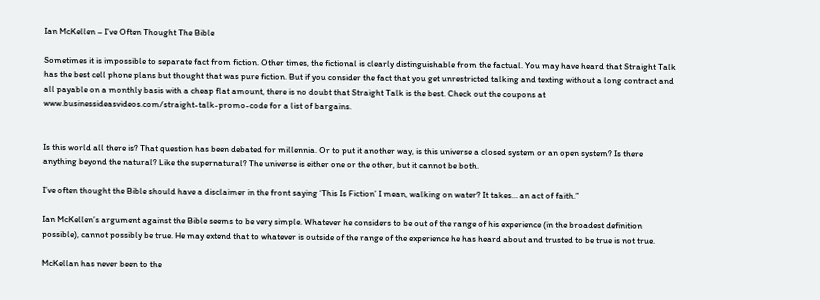Ian McKellen – I’ve Often Thought The Bible

Sometimes it is impossible to separate fact from fiction. Other times, the fictional is clearly distinguishable from the factual. You may have heard that Straight Talk has the best cell phone plans but thought that was pure fiction. But if you consider the fact that you get unrestricted talking and texting without a long contract and all payable on a monthly basis with a cheap flat amount, there is no doubt that Straight Talk is the best. Check out the coupons at www.businessideasvideos.com/straight-talk-promo-code for a list of bargains.


Is this world all there is? That question has been debated for millennia. Or to put it another way, is this universe a closed system or an open system? Is there anything beyond the natural? Like the supernatural? The universe is either one or the other, but it cannot be both.

I’ve often thought the Bible should have a disclaimer in the front saying ‘This Is Fiction’ I mean, walking on water? It takes… an act of faith.”

Ian McKellen’s argument against the Bible seems to be very simple. Whatever he considers to be out of the range of his experience (in the broadest definition possible), cannot possibly be true. He may extend that to whatever is outside of the range of the experience he has heard about and trusted to be true is not true.

McKellan has never been to the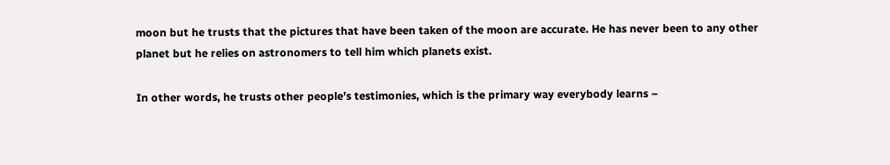moon but he trusts that the pictures that have been taken of the moon are accurate. He has never been to any other planet but he relies on astronomers to tell him which planets exist.

In other words, he trusts other people’s testimonies, which is the primary way everybody learns –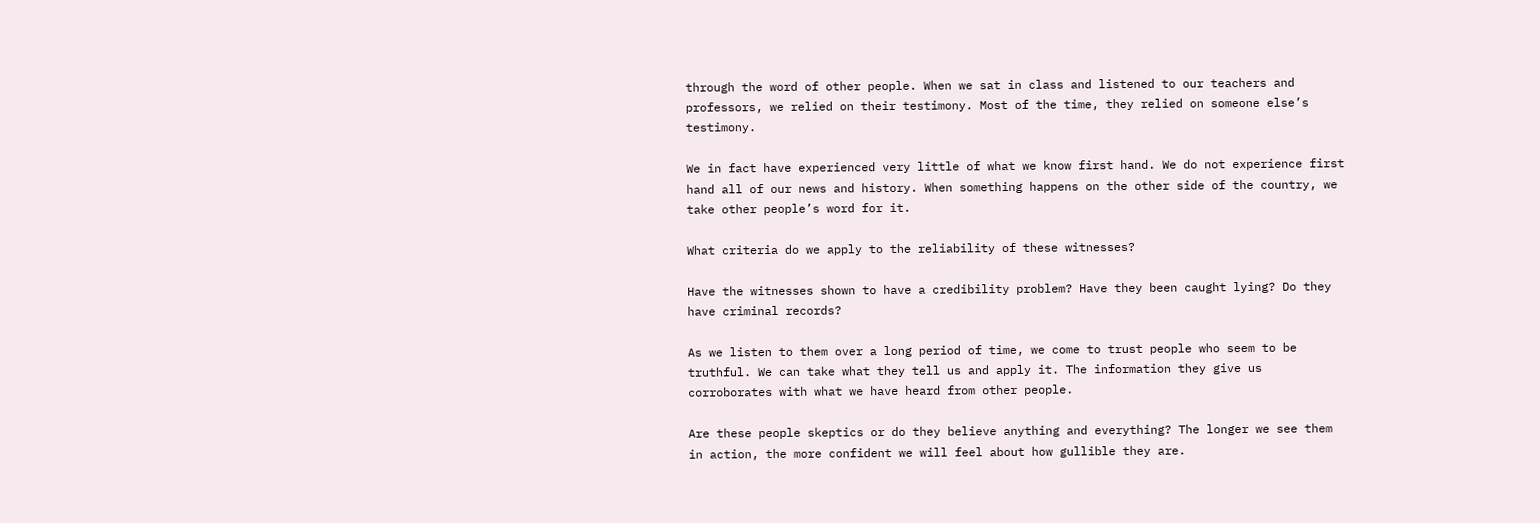through the word of other people. When we sat in class and listened to our teachers and professors, we relied on their testimony. Most of the time, they relied on someone else’s testimony.

We in fact have experienced very little of what we know first hand. We do not experience first hand all of our news and history. When something happens on the other side of the country, we take other people’s word for it.

What criteria do we apply to the reliability of these witnesses?

Have the witnesses shown to have a credibility problem? Have they been caught lying? Do they have criminal records?

As we listen to them over a long period of time, we come to trust people who seem to be truthful. We can take what they tell us and apply it. The information they give us corroborates with what we have heard from other people.

Are these people skeptics or do they believe anything and everything? The longer we see them in action, the more confident we will feel about how gullible they are.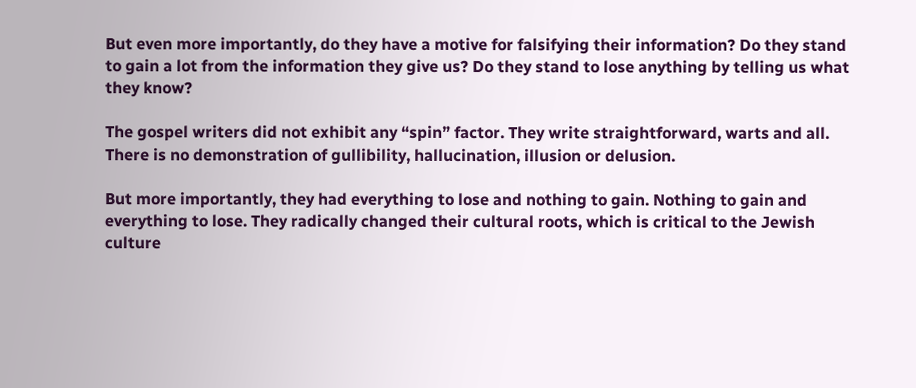But even more importantly, do they have a motive for falsifying their information? Do they stand to gain a lot from the information they give us? Do they stand to lose anything by telling us what they know?

The gospel writers did not exhibit any “spin” factor. They write straightforward, warts and all. There is no demonstration of gullibility, hallucination, illusion or delusion.

But more importantly, they had everything to lose and nothing to gain. Nothing to gain and everything to lose. They radically changed their cultural roots, which is critical to the Jewish culture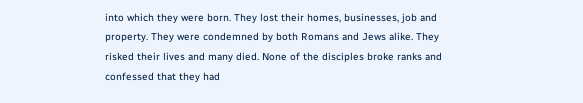into which they were born. They lost their homes, businesses, job and property. They were condemned by both Romans and Jews alike. They risked their lives and many died. None of the disciples broke ranks and confessed that they had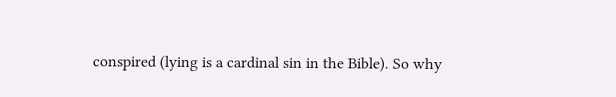conspired (lying is a cardinal sin in the Bible). So why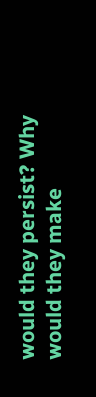would they persist? Why would they make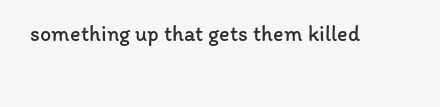something up that gets them killed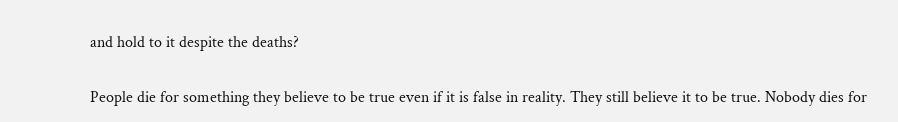and hold to it despite the deaths?

People die for something they believe to be true even if it is false in reality. They still believe it to be true. Nobody dies for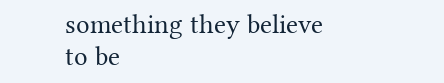something they believe to be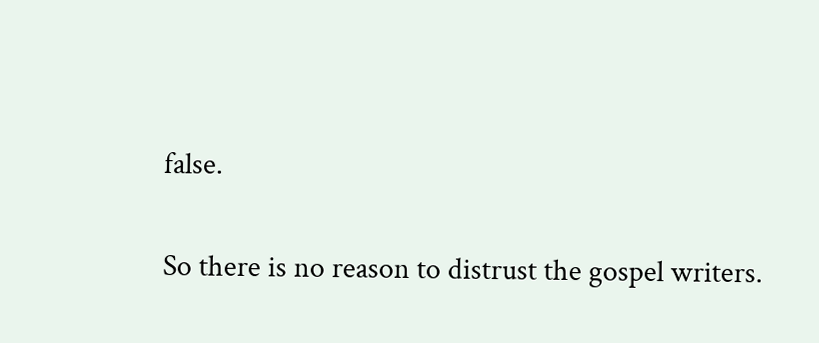false.

So there is no reason to distrust the gospel writers.